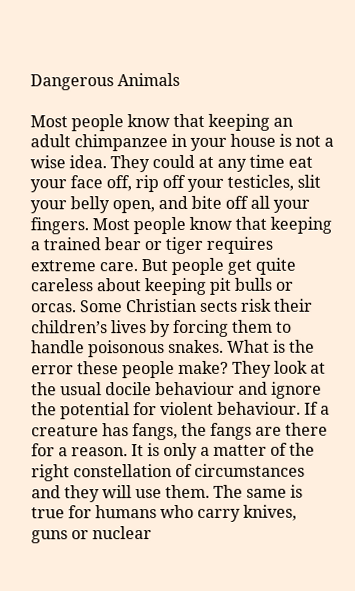Dangerous Animals

Most people know that keeping an adult chimpanzee in your house is not a wise idea. They could at any time eat your face off, rip off your testicles, slit your belly open, and bite off all your fingers. Most people know that keeping a trained bear or tiger requires extreme care. But people get quite careless about keeping pit bulls or orcas. Some Christian sects risk their children’s lives by forcing them to handle poisonous snakes. What is the error these people make? They look at the usual docile behaviour and ignore the potential for violent behaviour. If a creature has fangs, the fangs are there for a reason. It is only a matter of the right constellation of circumstances and they will use them. The same is true for humans who carry knives, guns or nuclear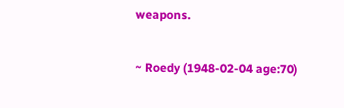weapons.

~ Roedy (1948-02-04 age:70)